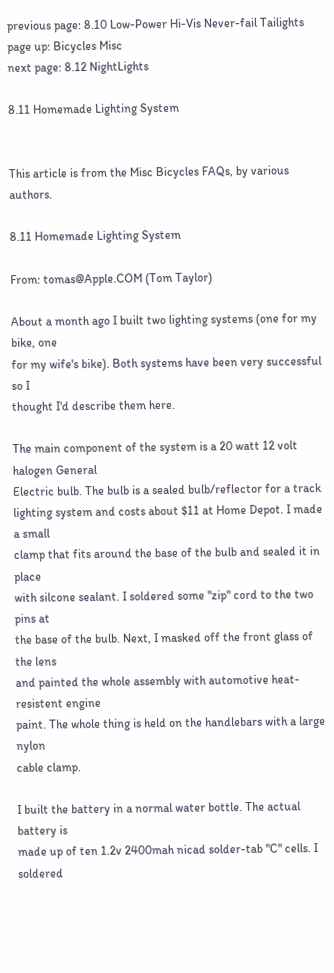previous page: 8.10 Low-Power Hi-Vis Never-fail Tailights
page up: Bicycles Misc
next page: 8.12 NightLights

8.11 Homemade Lighting System


This article is from the Misc Bicycles FAQs, by various authors.

8.11 Homemade Lighting System

From: tomas@Apple.COM (Tom Taylor)

About a month ago I built two lighting systems (one for my bike, one
for my wife's bike). Both systems have been very successful so I
thought I'd describe them here.

The main component of the system is a 20 watt 12 volt halogen General
Electric bulb. The bulb is a sealed bulb/reflector for a track
lighting system and costs about $11 at Home Depot. I made a small
clamp that fits around the base of the bulb and sealed it in place
with silcone sealant. I soldered some "zip" cord to the two pins at
the base of the bulb. Next, I masked off the front glass of the lens
and painted the whole assembly with automotive heat-resistent engine
paint. The whole thing is held on the handlebars with a large nylon
cable clamp.

I built the battery in a normal water bottle. The actual battery is
made up of ten 1.2v 2400mah nicad solder-tab "C" cells. I soldered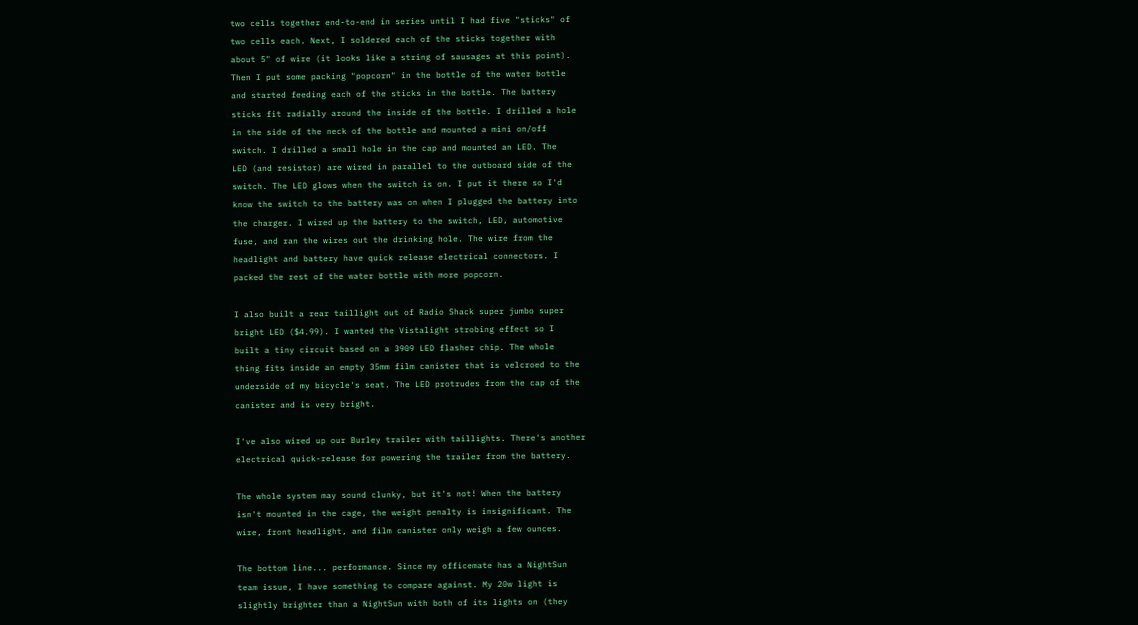two cells together end-to-end in series until I had five "sticks" of
two cells each. Next, I soldered each of the sticks together with
about 5" of wire (it looks like a string of sausages at this point).
Then I put some packing "popcorn" in the bottle of the water bottle
and started feeding each of the sticks in the bottle. The battery
sticks fit radially around the inside of the bottle. I drilled a hole
in the side of the neck of the bottle and mounted a mini on/off
switch. I drilled a small hole in the cap and mounted an LED. The
LED (and resistor) are wired in parallel to the outboard side of the
switch. The LED glows when the switch is on. I put it there so I'd
know the switch to the battery was on when I plugged the battery into
the charger. I wired up the battery to the switch, LED, automotive
fuse, and ran the wires out the drinking hole. The wire from the
headlight and battery have quick release electrical connectors. I
packed the rest of the water bottle with more popcorn.

I also built a rear taillight out of Radio Shack super jumbo super
bright LED ($4.99). I wanted the Vistalight strobing effect so I
built a tiny circuit based on a 3909 LED flasher chip. The whole
thing fits inside an empty 35mm film canister that is velcroed to the
underside of my bicycle's seat. The LED protrudes from the cap of the
canister and is very bright.

I've also wired up our Burley trailer with taillights. There's another
electrical quick-release for powering the trailer from the battery.

The whole system may sound clunky, but it's not! When the battery
isn't mounted in the cage, the weight penalty is insignificant. The
wire, front headlight, and film canister only weigh a few ounces.

The bottom line... performance. Since my officemate has a NightSun
team issue, I have something to compare against. My 20w light is
slightly brighter than a NightSun with both of its lights on (they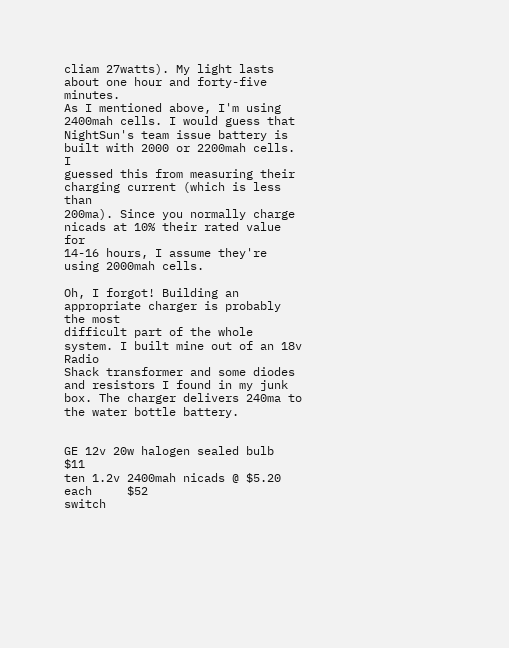cliam 27watts). My light lasts about one hour and forty-five minutes.
As I mentioned above, I'm using 2400mah cells. I would guess that
NightSun's team issue battery is built with 2000 or 2200mah cells. I
guessed this from measuring their charging current (which is less than
200ma). Since you normally charge nicads at 10% their rated value for
14-16 hours, I assume they're using 2000mah cells.

Oh, I forgot! Building an appropriate charger is probably the most
difficult part of the whole system. I built mine out of an 18v Radio
Shack transformer and some diodes and resistors I found in my junk
box. The charger delivers 240ma to the water bottle battery.


GE 12v 20w halogen sealed bulb           $11
ten 1.2v 2400mah nicads @ $5.20 each     $52
switch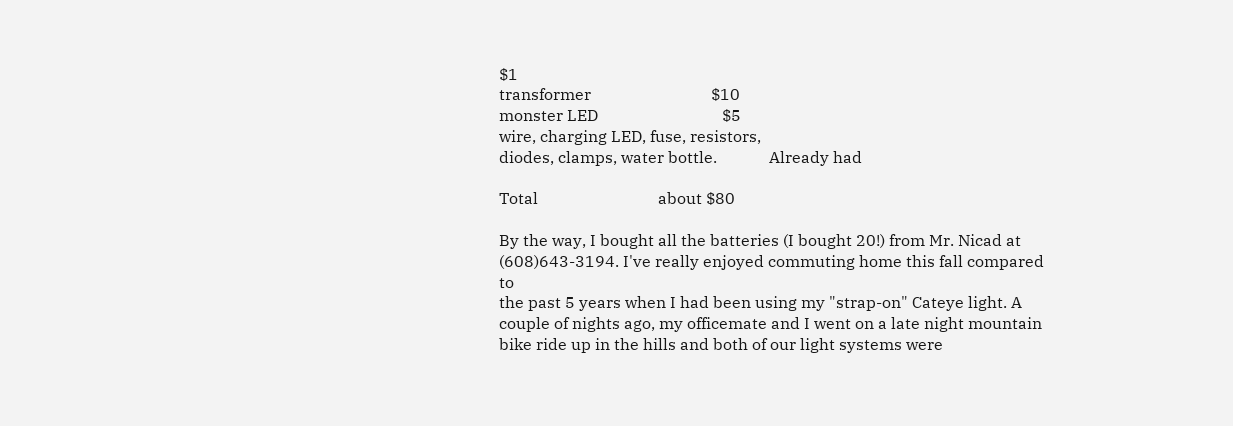$1
transformer                              $10
monster LED                               $5
wire, charging LED, fuse, resistors,
diodes, clamps, water bottle.             Already had

Total                              about $80

By the way, I bought all the batteries (I bought 20!) from Mr. Nicad at
(608)643-3194. I've really enjoyed commuting home this fall compared to
the past 5 years when I had been using my "strap-on" Cateye light. A
couple of nights ago, my officemate and I went on a late night mountain
bike ride up in the hills and both of our light systems were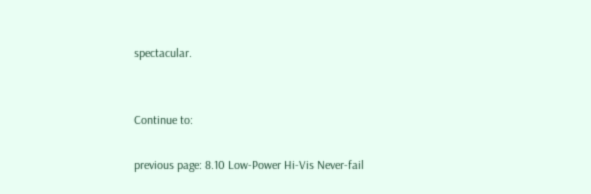spectacular.


Continue to:

previous page: 8.10 Low-Power Hi-Vis Never-fail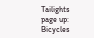Tailights
page up: Bicycles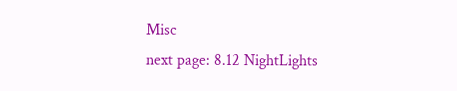Misc
next page: 8.12 NightLights